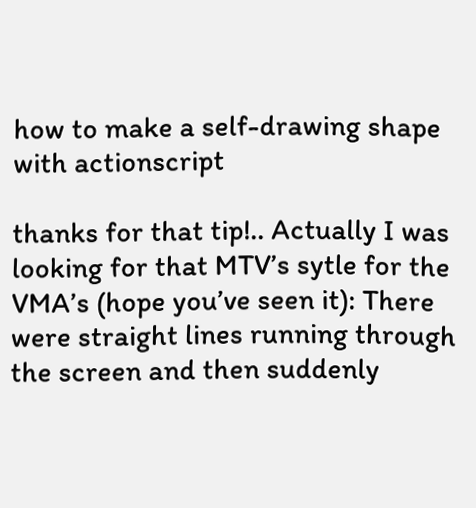how to make a self-drawing shape with actionscript

thanks for that tip!.. Actually I was looking for that MTV’s sytle for the VMA’s (hope you’ve seen it): There were straight lines running through the screen and then suddenly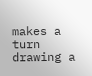makes a turn drawing a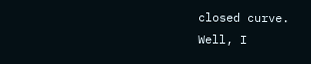closed curve.
Well, I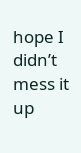hope I didn’t mess it up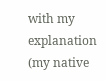with my explanation (my native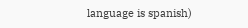language is spanish)